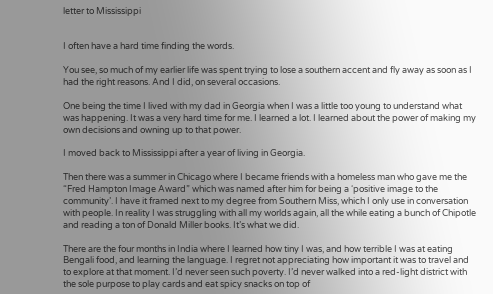letter to Mississippi


I often have a hard time finding the words.

You see, so much of my earlier life was spent trying to lose a southern accent and fly away as soon as I had the right reasons. And I did, on several occasions.

One being the time I lived with my dad in Georgia when I was a little too young to understand what was happening. It was a very hard time for me. I learned a lot. I learned about the power of making my own decisions and owning up to that power.

I moved back to Mississippi after a year of living in Georgia.

Then there was a summer in Chicago where I became friends with a homeless man who gave me the “Fred Hampton Image Award” which was named after him for being a ‘positive image to the community’. I have it framed next to my degree from Southern Miss, which I only use in conversation with people. In reality I was struggling with all my worlds again, all the while eating a bunch of Chipotle and reading a ton of Donald Miller books. It’s what we did.

There are the four months in India where I learned how tiny I was, and how terrible I was at eating Bengali food, and learning the language. I regret not appreciating how important it was to travel and to explore at that moment. I’d never seen such poverty. I’d never walked into a red-light district with the sole purpose to play cards and eat spicy snacks on top of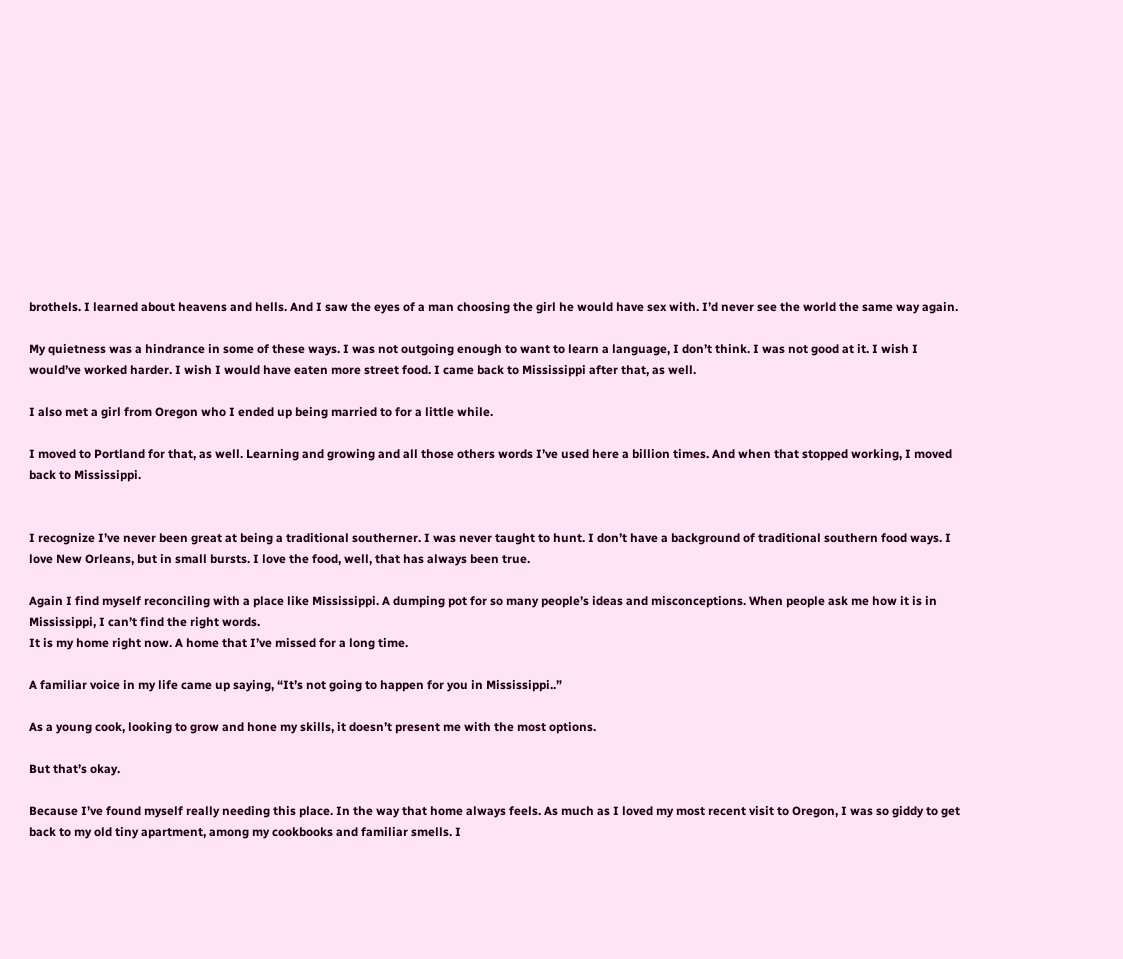brothels. I learned about heavens and hells. And I saw the eyes of a man choosing the girl he would have sex with. I’d never see the world the same way again.

My quietness was a hindrance in some of these ways. I was not outgoing enough to want to learn a language, I don’t think. I was not good at it. I wish I would’ve worked harder. I wish I would have eaten more street food. I came back to Mississippi after that, as well.

I also met a girl from Oregon who I ended up being married to for a little while.

I moved to Portland for that, as well. Learning and growing and all those others words I’ve used here a billion times. And when that stopped working, I moved back to Mississippi.


I recognize I’ve never been great at being a traditional southerner. I was never taught to hunt. I don’t have a background of traditional southern food ways. I love New Orleans, but in small bursts. I love the food, well, that has always been true.

Again I find myself reconciling with a place like Mississippi. A dumping pot for so many people’s ideas and misconceptions. When people ask me how it is in Mississippi, I can’t find the right words.
It is my home right now. A home that I’ve missed for a long time.

A familiar voice in my life came up saying, “It’s not going to happen for you in Mississippi..”

As a young cook, looking to grow and hone my skills, it doesn’t present me with the most options.

But that’s okay.

Because I’ve found myself really needing this place. In the way that home always feels. As much as I loved my most recent visit to Oregon, I was so giddy to get back to my old tiny apartment, among my cookbooks and familiar smells. I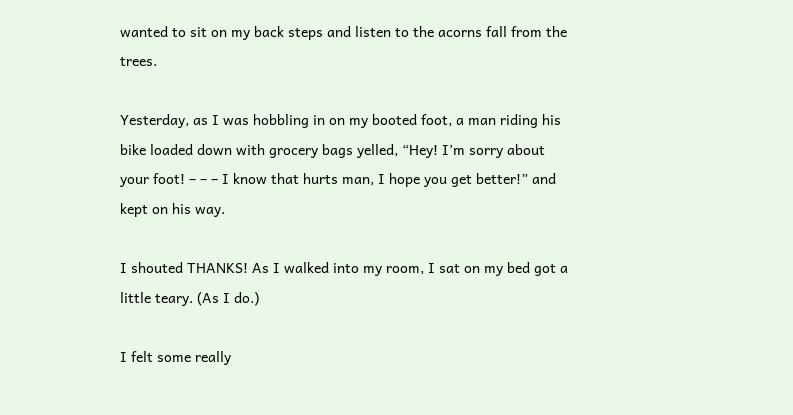wanted to sit on my back steps and listen to the acorns fall from the trees.

Yesterday, as I was hobbling in on my booted foot, a man riding his bike loaded down with grocery bags yelled, “Hey! I’m sorry about your foot! – – – I know that hurts man, I hope you get better!” and kept on his way.

I shouted THANKS! As I walked into my room, I sat on my bed got a little teary. (As I do.)

I felt some really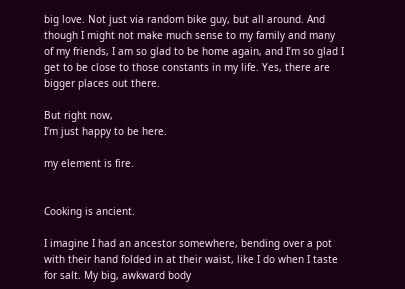big love. Not just via random bike guy, but all around. And though I might not make much sense to my family and many of my friends, I am so glad to be home again, and I’m so glad I get to be close to those constants in my life. Yes, there are bigger places out there.

But right now,
I’m just happy to be here.

my element is fire.


Cooking is ancient.

I imagine I had an ancestor somewhere, bending over a pot with their hand folded in at their waist, like I do when I taste for salt. My big, awkward body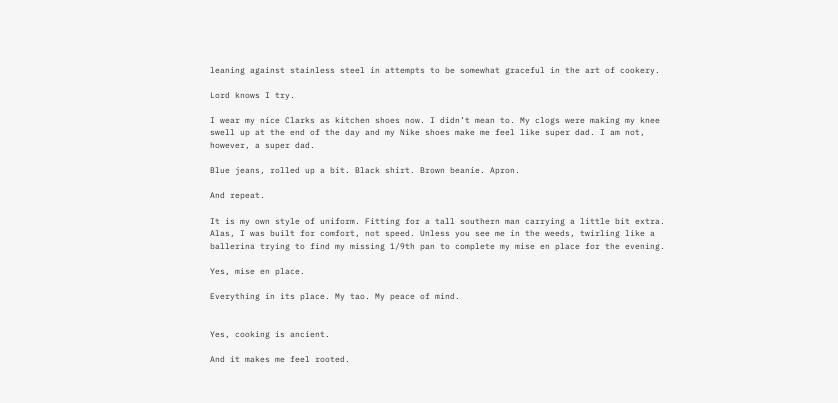leaning against stainless steel in attempts to be somewhat graceful in the art of cookery.

Lord knows I try.

I wear my nice Clarks as kitchen shoes now. I didn’t mean to. My clogs were making my knee swell up at the end of the day and my Nike shoes make me feel like super dad. I am not, however, a super dad.

Blue jeans, rolled up a bit. Black shirt. Brown beanie. Apron.

And repeat.

It is my own style of uniform. Fitting for a tall southern man carrying a little bit extra. Alas, I was built for comfort, not speed. Unless you see me in the weeds, twirling like a ballerina trying to find my missing 1/9th pan to complete my mise en place for the evening.

Yes, mise en place.

Everything in its place. My tao. My peace of mind.


Yes, cooking is ancient.

And it makes me feel rooted.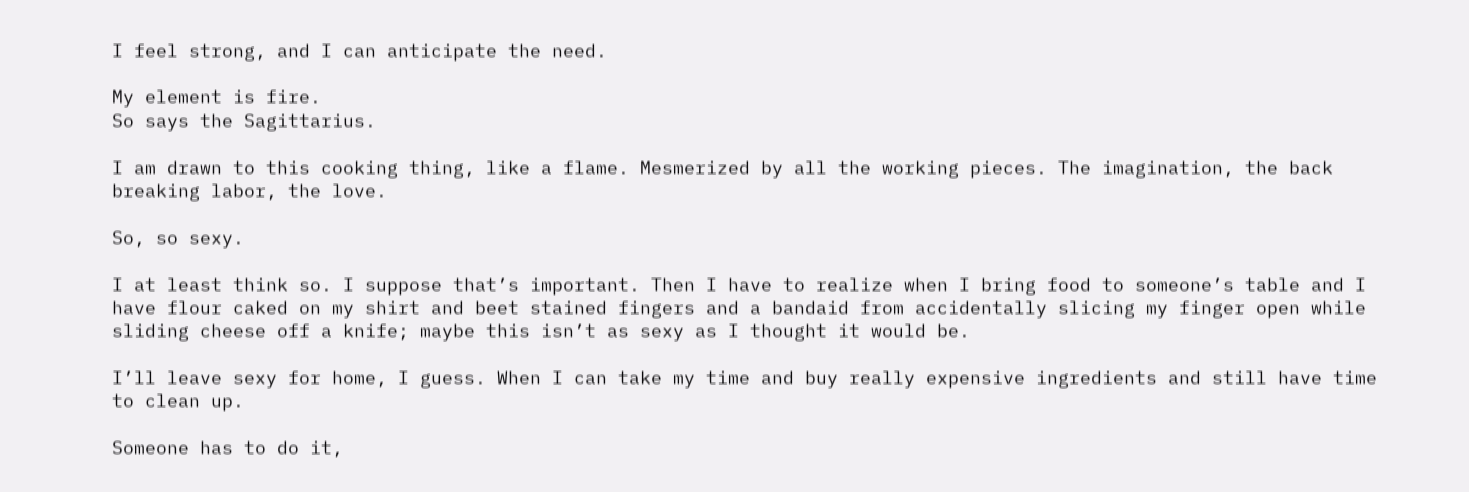I feel strong, and I can anticipate the need.

My element is fire.
So says the Sagittarius.

I am drawn to this cooking thing, like a flame. Mesmerized by all the working pieces. The imagination, the back breaking labor, the love.

So, so sexy.

I at least think so. I suppose that’s important. Then I have to realize when I bring food to someone’s table and I have flour caked on my shirt and beet stained fingers and a bandaid from accidentally slicing my finger open while sliding cheese off a knife; maybe this isn’t as sexy as I thought it would be.

I’ll leave sexy for home, I guess. When I can take my time and buy really expensive ingredients and still have time to clean up.

Someone has to do it,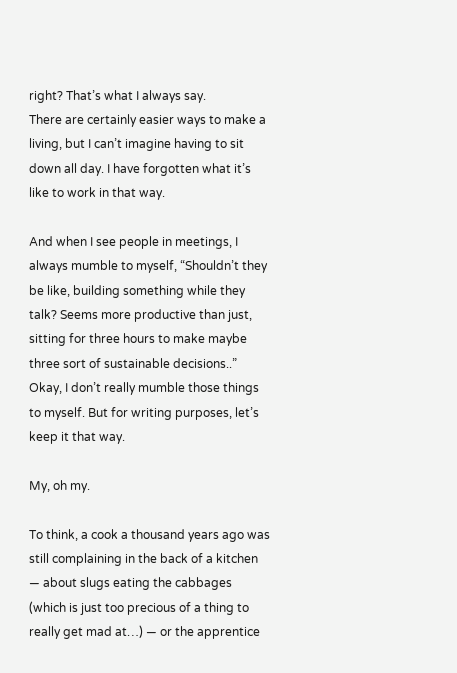right? That’s what I always say.
There are certainly easier ways to make a living, but I can’t imagine having to sit down all day. I have forgotten what it’s like to work in that way.

And when I see people in meetings, I always mumble to myself, “Shouldn’t they be like, building something while they talk? Seems more productive than just, sitting for three hours to make maybe three sort of sustainable decisions..” Okay, I don’t really mumble those things to myself. But for writing purposes, let’s keep it that way.

My, oh my.

To think, a cook a thousand years ago was still complaining in the back of a kitchen — about slugs eating the cabbages (which is just too precious of a thing to really get mad at…) — or the apprentice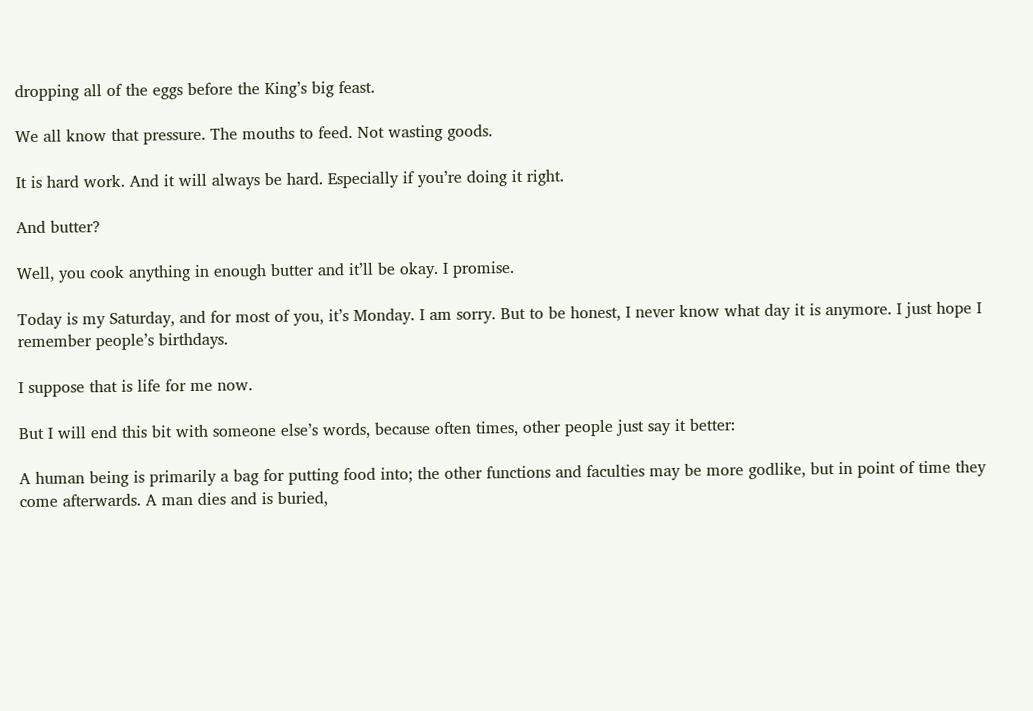dropping all of the eggs before the King’s big feast.

We all know that pressure. The mouths to feed. Not wasting goods.

It is hard work. And it will always be hard. Especially if you’re doing it right.

And butter?

Well, you cook anything in enough butter and it’ll be okay. I promise.

Today is my Saturday, and for most of you, it’s Monday. I am sorry. But to be honest, I never know what day it is anymore. I just hope I remember people’s birthdays.

I suppose that is life for me now.

But I will end this bit with someone else’s words, because often times, other people just say it better:

A human being is primarily a bag for putting food into; the other functions and faculties may be more godlike, but in point of time they come afterwards. A man dies and is buried,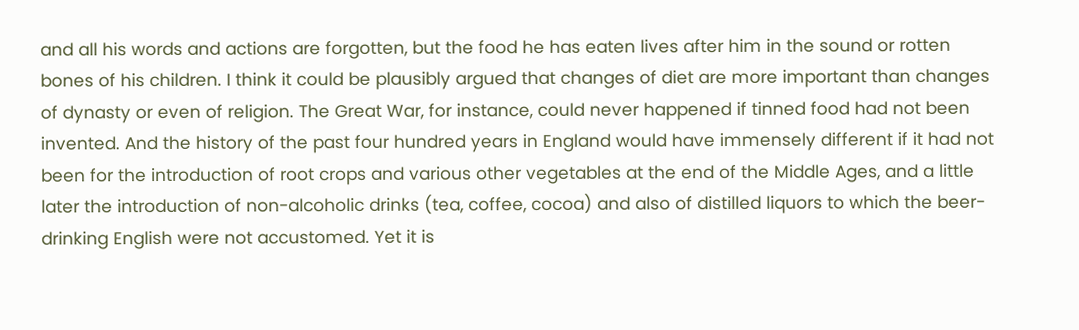and all his words and actions are forgotten, but the food he has eaten lives after him in the sound or rotten bones of his children. I think it could be plausibly argued that changes of diet are more important than changes of dynasty or even of religion. The Great War, for instance, could never happened if tinned food had not been invented. And the history of the past four hundred years in England would have immensely different if it had not been for the introduction of root crops and various other vegetables at the end of the Middle Ages, and a little later the introduction of non-alcoholic drinks (tea, coffee, cocoa) and also of distilled liquors to which the beer-drinking English were not accustomed. Yet it is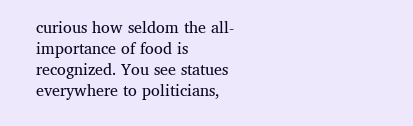curious how seldom the all-importance of food is recognized. You see statues everywhere to politicians,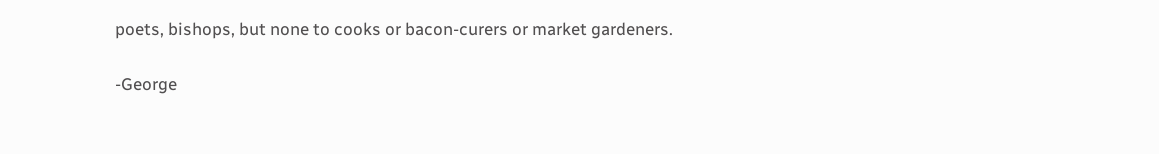poets, bishops, but none to cooks or bacon-curers or market gardeners.

-George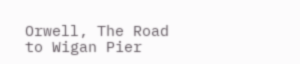Orwell, The Road to Wigan Pier